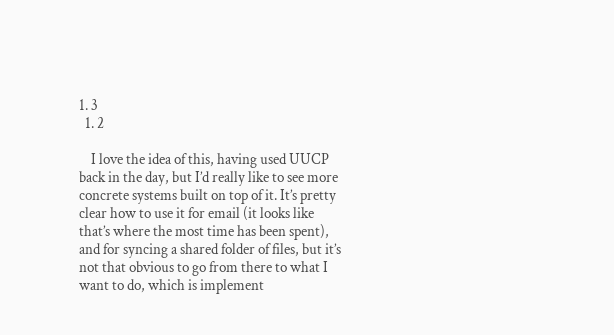1. 3
  1. 2

    I love the idea of this, having used UUCP back in the day, but I’d really like to see more concrete systems built on top of it. It’s pretty clear how to use it for email (it looks like that’s where the most time has been spent), and for syncing a shared folder of files, but it’s not that obvious to go from there to what I want to do, which is implement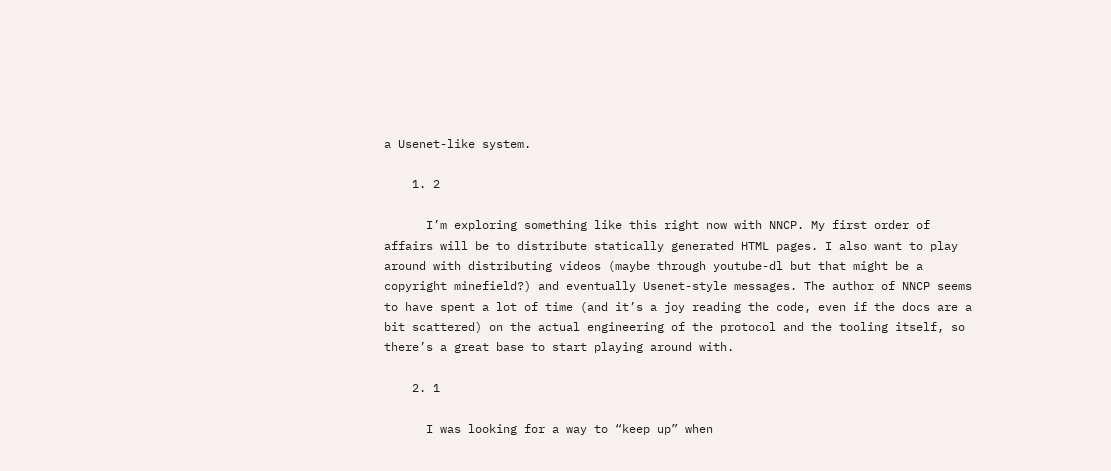a Usenet-like system.

    1. 2

      I’m exploring something like this right now with NNCP. My first order of affairs will be to distribute statically generated HTML pages. I also want to play around with distributing videos (maybe through youtube-dl but that might be a copyright minefield?) and eventually Usenet-style messages. The author of NNCP seems to have spent a lot of time (and it’s a joy reading the code, even if the docs are a bit scattered) on the actual engineering of the protocol and the tooling itself, so there’s a great base to start playing around with.

    2. 1

      I was looking for a way to “keep up” when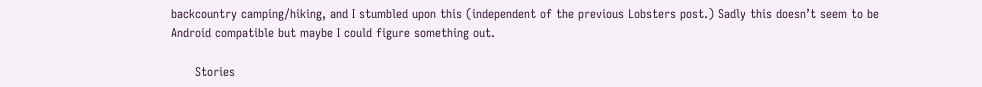backcountry camping/hiking, and I stumbled upon this (independent of the previous Lobsters post.) Sadly this doesn’t seem to be Android compatible but maybe I could figure something out.

      Stories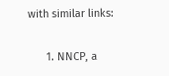with similar links:

      1. NNCP, a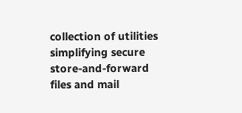collection of utilities simplifying secure store-and-forward files and mail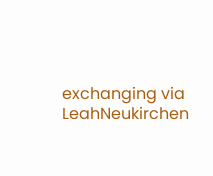exchanging via LeahNeukirchen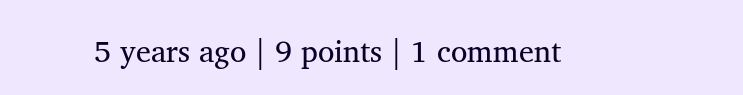5 years ago | 9 points | 1 comment